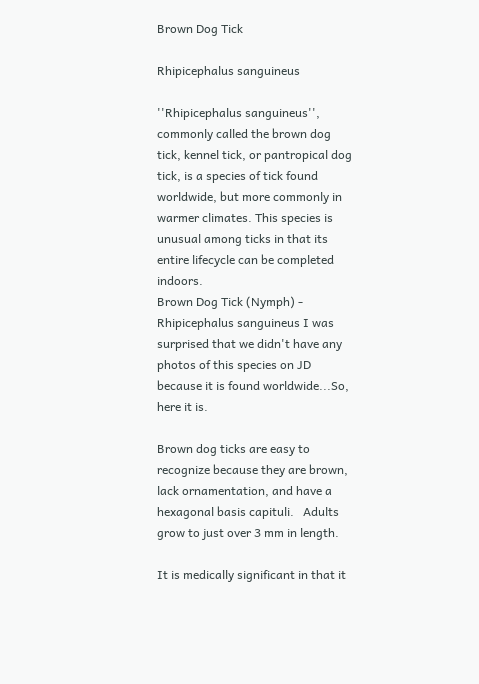Brown Dog Tick

Rhipicephalus sanguineus

''Rhipicephalus sanguineus'', commonly called the brown dog tick, kennel tick, or pantropical dog tick, is a species of tick found worldwide, but more commonly in warmer climates. This species is unusual among ticks in that its entire lifecycle can be completed indoors.
Brown Dog Tick (Nymph) - Rhipicephalus sanguineus I was surprised that we didn't have any photos of this species on JD because it is found worldwide...So, here it is.

Brown dog ticks are easy to recognize because they are brown, lack ornamentation, and have a hexagonal basis capituli.   Adults grow to just over 3 mm in length.

It is medically significant in that it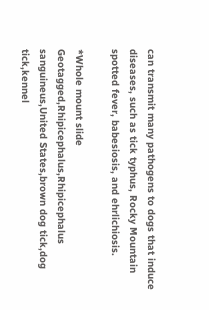can transmit many pathogens to dogs that induce diseases, such as tick typhus, Rocky Mountain spotted fever, babesiosis, and ehrlichiosis.

*Whole mount slide Geotagged,Rhipicephalus,Rhipicephalus sanguineus,United States,brown dog tick,dog tick,kennel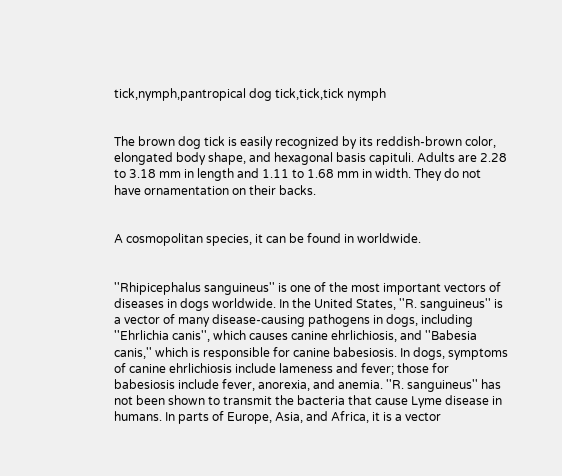tick,nymph,pantropical dog tick,tick,tick nymph


The brown dog tick is easily recognized by its reddish-brown color, elongated body shape, and hexagonal basis capituli. Adults are 2.28 to 3.18 mm in length and 1.11 to 1.68 mm in width. They do not have ornamentation on their backs.


A cosmopolitan species, it can be found in worldwide.


''Rhipicephalus sanguineus'' is one of the most important vectors of diseases in dogs worldwide. In the United States, ''R. sanguineus'' is a vector of many disease-causing pathogens in dogs, including ''Ehrlichia canis'', which causes canine ehrlichiosis, and ''Babesia canis,'' which is responsible for canine babesiosis. In dogs, symptoms of canine ehrlichiosis include lameness and fever; those for babesiosis include fever, anorexia, and anemia. ''R. sanguineus'' has not been shown to transmit the bacteria that cause Lyme disease in humans. In parts of Europe, Asia, and Africa, it is a vector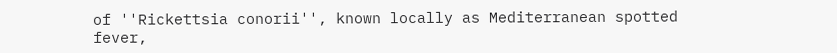of ''Rickettsia conorii'', known locally as Mediterranean spotted fever,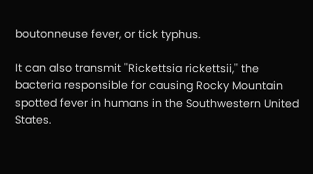boutonneuse fever, or tick typhus.

It can also transmit ''Rickettsia rickettsii,'' the bacteria responsible for causing Rocky Mountain spotted fever in humans in the Southwestern United States.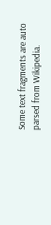Some text fragments are auto parsed from Wikipedia.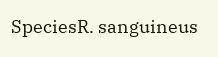SpeciesR. sanguineus